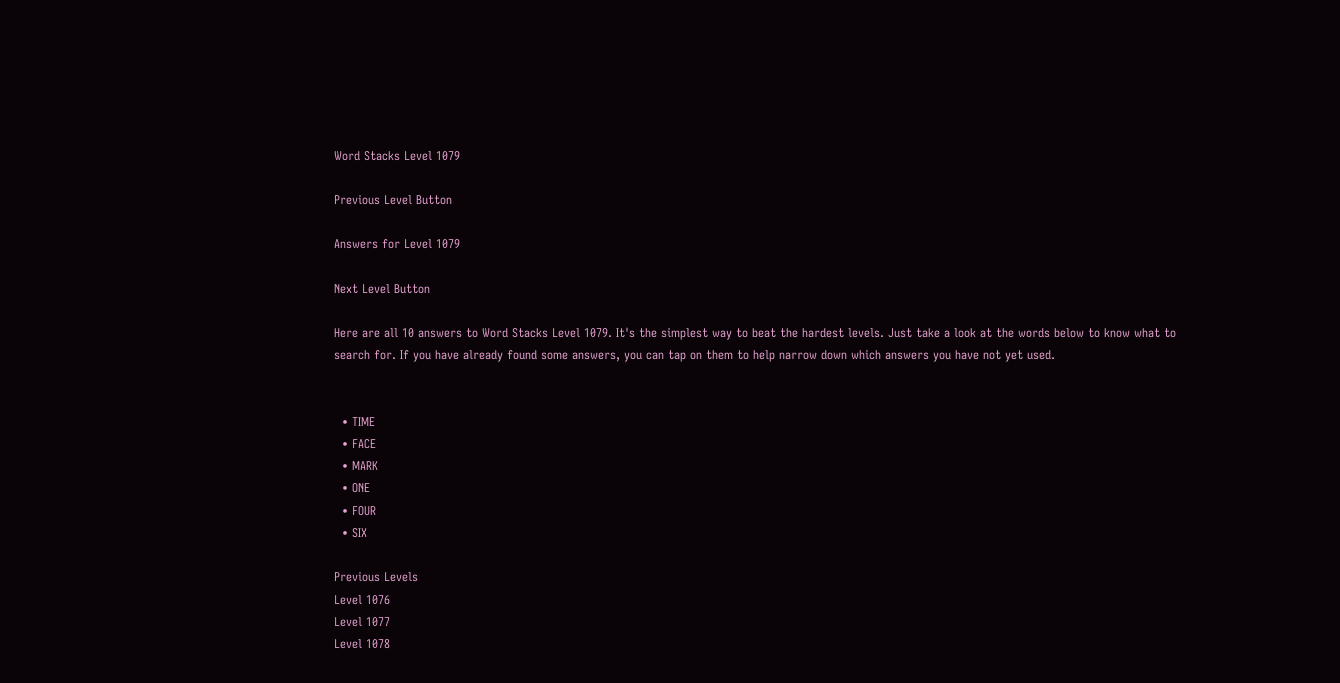Word Stacks Level 1079

Previous Level Button

Answers for Level 1079

Next Level Button

Here are all 10 answers to Word Stacks Level 1079. It's the simplest way to beat the hardest levels. Just take a look at the words below to know what to search for. If you have already found some answers, you can tap on them to help narrow down which answers you have not yet used.


  • TIME
  • FACE
  • MARK
  • ONE
  • FOUR
  • SIX

Previous Levels
Level 1076
Level 1077
Level 1078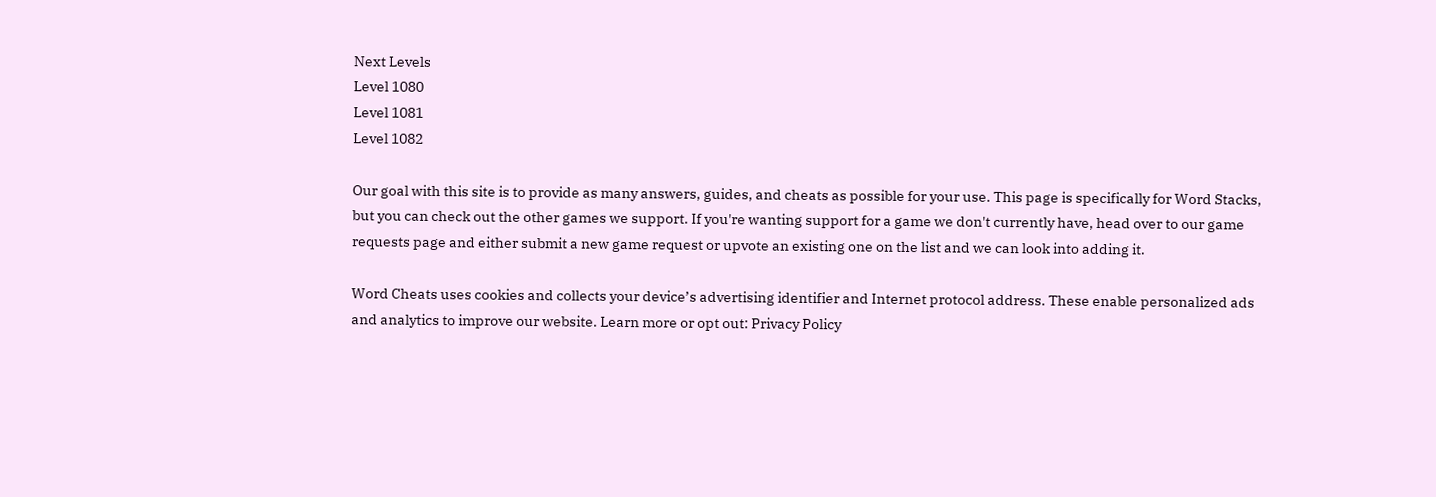Next Levels
Level 1080
Level 1081
Level 1082

Our goal with this site is to provide as many answers, guides, and cheats as possible for your use. This page is specifically for Word Stacks, but you can check out the other games we support. If you're wanting support for a game we don't currently have, head over to our game requests page and either submit a new game request or upvote an existing one on the list and we can look into adding it.

Word Cheats uses cookies and collects your device’s advertising identifier and Internet protocol address. These enable personalized ads and analytics to improve our website. Learn more or opt out: Privacy Policy